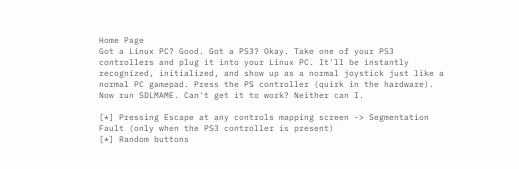Home Page
Got a Linux PC? Good. Got a PS3? Okay. Take one of your PS3 controllers and plug it into your Linux PC. It'll be instantly recognized, initialized, and show up as a normal joystick just like a normal PC gamepad. Press the PS controller (quirk in the hardware). Now run SDLMAME. Can't get it to work? Neither can I.

[*] Pressing Escape at any controls mapping screen -> Segmentation Fault (only when the PS3 controller is present)
[*] Random buttons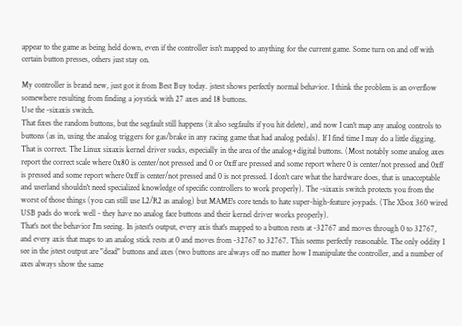appear to the game as being held down, even if the controller isn't mapped to anything for the current game. Some turn on and off with certain button presses, others just stay on.

My controller is brand new, just got it from Best Buy today. jstest shows perfectly normal behavior. I think the problem is an overflow somewhere resulting from finding a joystick with 27 axes and 18 buttons.
Use the -sixaxis switch.
That fixes the random buttons, but the segfault still happens (it also segfaults if you hit delete), and now I can't map any analog controls to buttons (as in, using the analog triggers for gas/brake in any racing game that had analog pedals). If I find time I may do a little digging.
That is correct. The Linux sixaxis kernel driver sucks, especially in the area of the analog+digital buttons. (Most notably some analog axes report the correct scale where 0x80 is center/not pressed and 0 or 0xff are pressed and some report where 0 is center/not pressed and 0xff is pressed and some report where 0xff is center/not pressed and 0 is not pressed. I don't care what the hardware does, that is unacceptable and userland shouldn't need specialized knowledge of specific controllers to work properly). The -sixaxis switch protects you from the worst of those things (you can still use L2/R2 as analog) but MAME's core tends to hate super-high-feature joypads. (The Xbox 360 wired USB pads do work well - they have no analog face buttons and their kernel driver works properly).
That's not the behavior I'm seeing. In jstest's output, every axis that's mapped to a button rests at -32767 and moves through 0 to 32767, and every axis that maps to an analog stick rests at 0 and moves from -32767 to 32767. This seems perfectly reasonable. The only oddity I see in the jstest output are "dead" buttons and axes (two buttons are always off no matter how I manipulate the controller, and a number of axes always show the same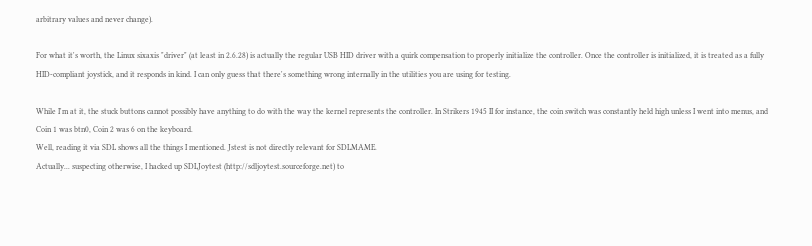arbitrary values and never change).

For what it's worth, the Linux sixaxis "driver" (at least in 2.6.28) is actually the regular USB HID driver with a quirk compensation to properly initialize the controller. Once the controller is initialized, it is treated as a fully HID-compliant joystick, and it responds in kind. I can only guess that there's something wrong internally in the utilities you are using for testing.

While I'm at it, the stuck buttons cannot possibly have anything to do with the way the kernel represents the controller. In Strikers 1945 II for instance, the coin switch was constantly held high unless I went into menus, and Coin 1 was btn0, Coin 2 was 6 on the keyboard.
Well, reading it via SDL shows all the things I mentioned. Jstest is not directly relevant for SDLMAME.
Actually... suspecting otherwise, I hacked up SDLJoytest (http://sdljoytest.sourceforge.net) to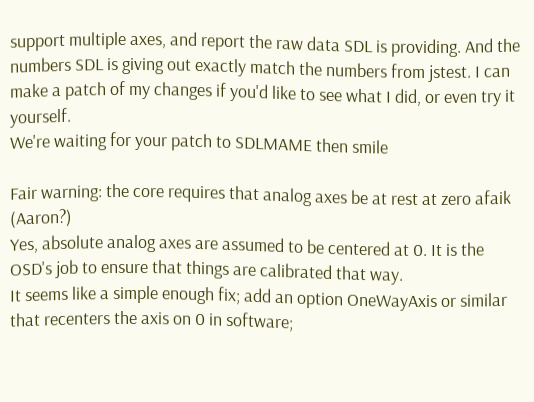support multiple axes, and report the raw data SDL is providing. And the numbers SDL is giving out exactly match the numbers from jstest. I can make a patch of my changes if you'd like to see what I did, or even try it yourself.
We're waiting for your patch to SDLMAME then smile

Fair warning: the core requires that analog axes be at rest at zero afaik (Aaron?)
Yes, absolute analog axes are assumed to be centered at 0. It is the OSD's job to ensure that things are calibrated that way.
It seems like a simple enough fix; add an option OneWayAxis or similar that recenters the axis on 0 in software;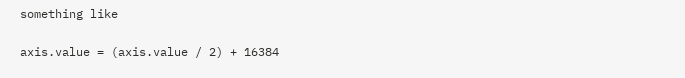something like

axis.value = (axis.value / 2) + 16384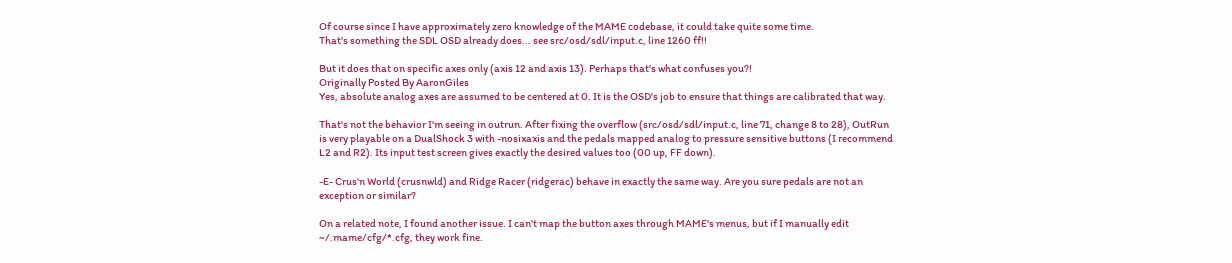Of course since I have approximately zero knowledge of the MAME codebase, it could take quite some time.
That's something the SDL OSD already does... see src/osd/sdl/input.c, line 1260 ff!!

But it does that on specific axes only (axis 12 and axis 13). Perhaps that's what confuses you?!
Originally Posted By AaronGiles
Yes, absolute analog axes are assumed to be centered at 0. It is the OSD's job to ensure that things are calibrated that way.

That's not the behavior I'm seeing in outrun. After fixing the overflow (src/osd/sdl/input.c, line 71, change 8 to 28), OutRun is very playable on a DualShock 3 with -nosixaxis and the pedals mapped analog to pressure sensitive buttons (I recommend L2 and R2). Its input test screen gives exactly the desired values too (00 up, FF down).

-E- Crus'n World (crusnwld) and Ridge Racer (ridgerac) behave in exactly the same way. Are you sure pedals are not an exception or similar?

On a related note, I found another issue. I can't map the button axes through MAME's menus, but if I manually edit ~/.mame/cfg/*.cfg, they work fine.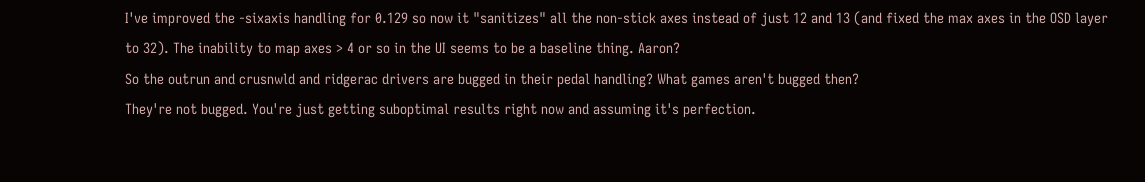I've improved the -sixaxis handling for 0.129 so now it "sanitizes" all the non-stick axes instead of just 12 and 13 (and fixed the max axes in the OSD layer to 32). The inability to map axes > 4 or so in the UI seems to be a baseline thing. Aaron?
So the outrun and crusnwld and ridgerac drivers are bugged in their pedal handling? What games aren't bugged then?
They're not bugged. You're just getting suboptimal results right now and assuming it's perfection.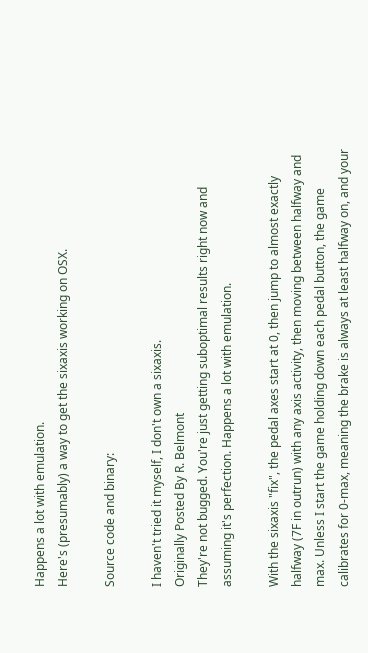Happens a lot with emulation.
Here's (presumably) a way to get the sixaxis working on OSX.

Source code and binary:

I haven't tried it myself, I don't own a sixaxis.
Originally Posted By R. Belmont
They're not bugged. You're just getting suboptimal results right now and assuming it's perfection. Happens a lot with emulation.

With the sixaxis "fix", the pedal axes start at 0, then jump to almost exactly halfway (7F in outrun) with any axis activity, then moving between halfway and max. Unless I start the game holding down each pedal button, the game calibrates for 0-max, meaning the brake is always at least halfway on, and your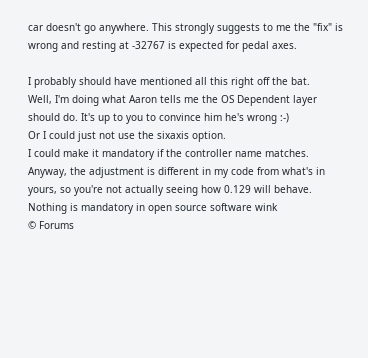car doesn't go anywhere. This strongly suggests to me the "fix" is wrong and resting at -32767 is expected for pedal axes.

I probably should have mentioned all this right off the bat.
Well, I'm doing what Aaron tells me the OS Dependent layer should do. It's up to you to convince him he's wrong :-)
Or I could just not use the sixaxis option.
I could make it mandatory if the controller name matches. Anyway, the adjustment is different in my code from what's in yours, so you're not actually seeing how 0.129 will behave.
Nothing is mandatory in open source software wink
© Forums